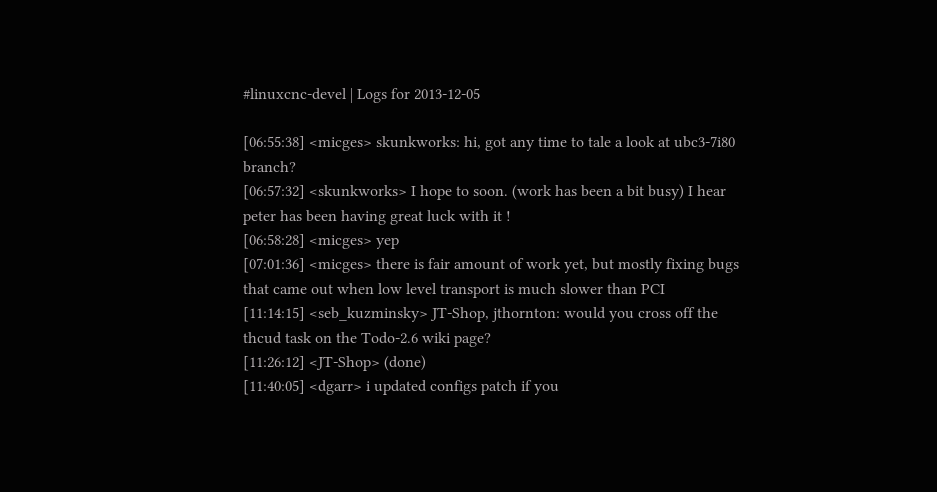#linuxcnc-devel | Logs for 2013-12-05

[06:55:38] <micges> skunkworks: hi, got any time to tale a look at ubc3-7i80 branch?
[06:57:32] <skunkworks> I hope to soon. (work has been a bit busy) I hear peter has been having great luck with it !
[06:58:28] <micges> yep
[07:01:36] <micges> there is fair amount of work yet, but mostly fixing bugs that came out when low level transport is much slower than PCI
[11:14:15] <seb_kuzminsky> JT-Shop, jthornton: would you cross off the thcud task on the Todo-2.6 wiki page?
[11:26:12] <JT-Shop> (done)
[11:40:05] <dgarr> i updated configs patch if you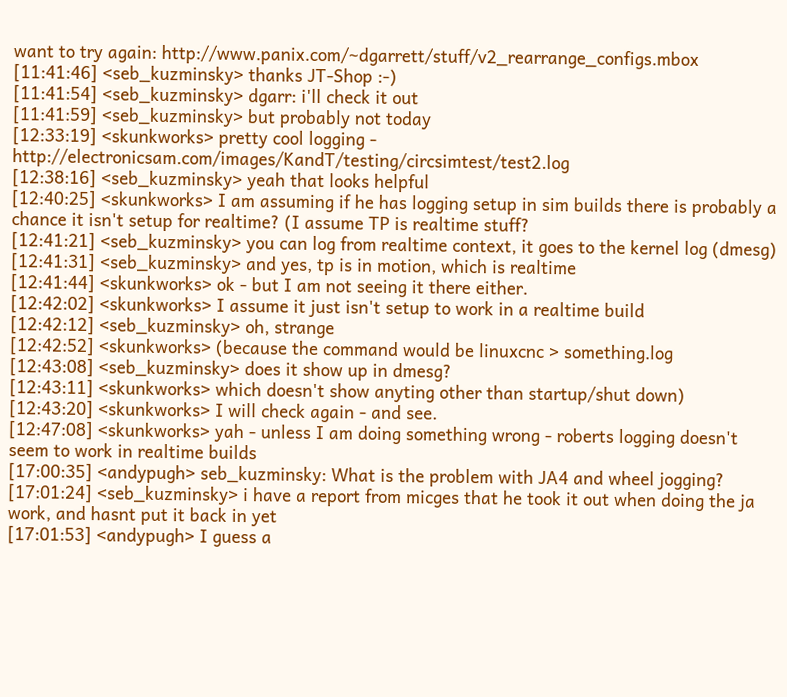want to try again: http://www.panix.com/~dgarrett/stuff/v2_rearrange_configs.mbox
[11:41:46] <seb_kuzminsky> thanks JT-Shop :-)
[11:41:54] <seb_kuzminsky> dgarr: i'll check it out
[11:41:59] <seb_kuzminsky> but probably not today
[12:33:19] <skunkworks> pretty cool logging - http://electronicsam.com/images/KandT/testing/circsimtest/test2.log
[12:38:16] <seb_kuzminsky> yeah that looks helpful
[12:40:25] <skunkworks> I am assuming if he has logging setup in sim builds there is probably a chance it isn't setup for realtime? (I assume TP is realtime stuff?
[12:41:21] <seb_kuzminsky> you can log from realtime context, it goes to the kernel log (dmesg)
[12:41:31] <seb_kuzminsky> and yes, tp is in motion, which is realtime
[12:41:44] <skunkworks> ok - but I am not seeing it there either.
[12:42:02] <skunkworks> I assume it just isn't setup to work in a realtime build
[12:42:12] <seb_kuzminsky> oh, strange
[12:42:52] <skunkworks> (because the command would be linuxcnc > something.log
[12:43:08] <seb_kuzminsky> does it show up in dmesg?
[12:43:11] <skunkworks> which doesn't show anyting other than startup/shut down)
[12:43:20] <skunkworks> I will check again - and see.
[12:47:08] <skunkworks> yah - unless I am doing something wrong - roberts logging doesn't seem to work in realtime builds
[17:00:35] <andypugh> seb_kuzminsky: What is the problem with JA4 and wheel jogging?
[17:01:24] <seb_kuzminsky> i have a report from micges that he took it out when doing the ja work, and hasnt put it back in yet
[17:01:53] <andypugh> I guess a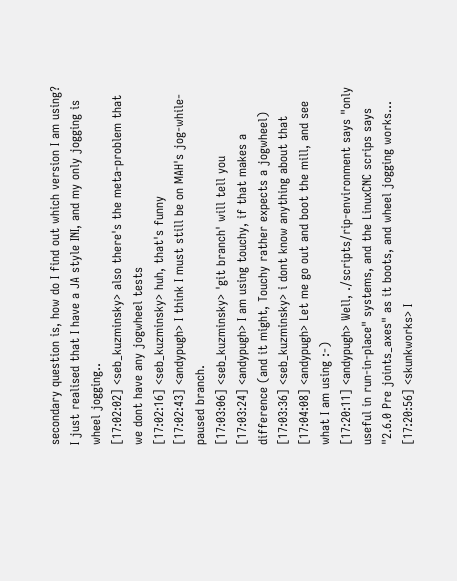secondary question is, how do I find out which version I am using? I just realised that I have a JA style INI, and my only jogging is wheel jogging..
[17:02:02] <seb_kuzminsky> also there's the meta-problem that we dont have any jogwheel tests
[17:02:16] <seb_kuzminsky> huh, that's funny
[17:02:43] <andypugh> I think I must still be on MAH's jog-while-paused branch.
[17:03:06] <seb_kuzminsky> 'git branch' will tell you
[17:03:24] <andypugh> I am using touchy, if that makes a difference (and it might, Touchy rather expects a jogwheel)
[17:03:36] <seb_kuzminsky> i dont know anything about that
[17:04:08] <andypugh> Let me go out and boot the mill, and see what I am using :-)
[17:20:11] <andypugh> Well, ./scripts/rip-environment says "only useful in run-in-place" systems, and the LinuxCNC scrips says "2.6.0 Pre joints_axes" as it boots, and wheel jogging works...
[17:20:56] <skunkworks> I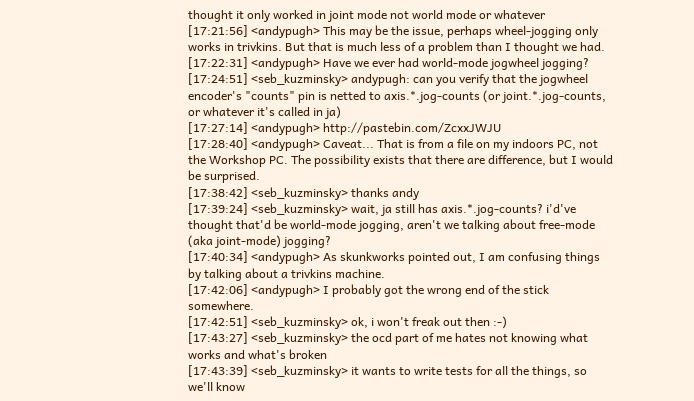thought it only worked in joint mode not world mode or whatever
[17:21:56] <andypugh> This may be the issue, perhaps wheel-jogging only works in trivkins. But that is much less of a problem than I thought we had.
[17:22:31] <andypugh> Have we ever had world-mode jogwheel jogging?
[17:24:51] <seb_kuzminsky> andypugh: can you verify that the jogwheel encoder's "counts" pin is netted to axis.*.jog-counts (or joint.*.jog-counts, or whatever it's called in ja)
[17:27:14] <andypugh> http://pastebin.com/ZcxxJWJU
[17:28:40] <andypugh> Caveat... That is from a file on my indoors PC, not the Workshop PC. The possibility exists that there are difference, but I would be surprised.
[17:38:42] <seb_kuzminsky> thanks andy
[17:39:24] <seb_kuzminsky> wait, ja still has axis.*.jog-counts? i'd've thought that'd be world-mode jogging, aren't we talking about free-mode (aka joint-mode) jogging?
[17:40:34] <andypugh> As skunkworks pointed out, I am confusing things by talking about a trivkins machine.
[17:42:06] <andypugh> I probably got the wrong end of the stick somewhere.
[17:42:51] <seb_kuzminsky> ok, i won't freak out then :-)
[17:43:27] <seb_kuzminsky> the ocd part of me hates not knowing what works and what's broken
[17:43:39] <seb_kuzminsky> it wants to write tests for all the things, so we'll know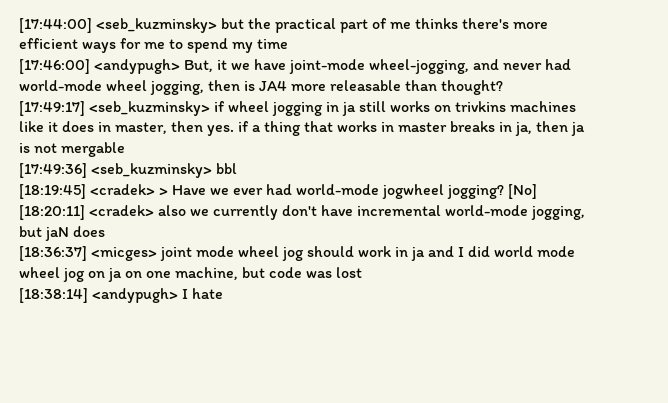[17:44:00] <seb_kuzminsky> but the practical part of me thinks there's more efficient ways for me to spend my time
[17:46:00] <andypugh> But, it we have joint-mode wheel-jogging, and never had world-mode wheel jogging, then is JA4 more releasable than thought?
[17:49:17] <seb_kuzminsky> if wheel jogging in ja still works on trivkins machines like it does in master, then yes. if a thing that works in master breaks in ja, then ja is not mergable
[17:49:36] <seb_kuzminsky> bbl
[18:19:45] <cradek> > Have we ever had world-mode jogwheel jogging? [No]
[18:20:11] <cradek> also we currently don't have incremental world-mode jogging, but jaN does
[18:36:37] <micges> joint mode wheel jog should work in ja and I did world mode wheel jog on ja on one machine, but code was lost
[18:38:14] <andypugh> I hate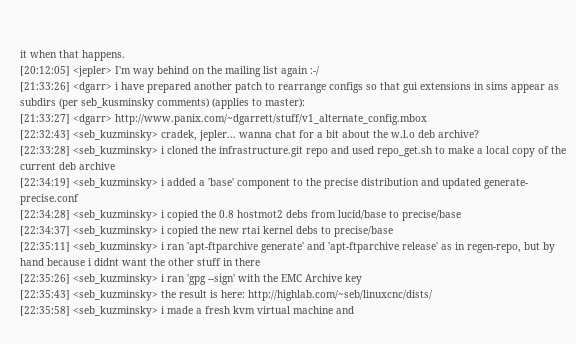it when that happens.
[20:12:05] <jepler> I'm way behind on the mailing list again :-/
[21:33:26] <dgarr> i have prepared another patch to rearrange configs so that gui extensions in sims appear as subdirs (per seb_kusminsky comments) (applies to master):
[21:33:27] <dgarr> http://www.panix.com/~dgarrett/stuff/v1_alternate_config.mbox
[22:32:43] <seb_kuzminsky> cradek, jepler... wanna chat for a bit about the w.l.o deb archive?
[22:33:28] <seb_kuzminsky> i cloned the infrastructure.git repo and used repo_get.sh to make a local copy of the current deb archive
[22:34:19] <seb_kuzminsky> i added a 'base' component to the precise distribution and updated generate-precise.conf
[22:34:28] <seb_kuzminsky> i copied the 0.8 hostmot2 debs from lucid/base to precise/base
[22:34:37] <seb_kuzminsky> i copied the new rtai kernel debs to precise/base
[22:35:11] <seb_kuzminsky> i ran 'apt-ftparchive generate' and 'apt-ftparchive release' as in regen-repo, but by hand because i didnt want the other stuff in there
[22:35:26] <seb_kuzminsky> i ran 'gpg --sign' with the EMC Archive key
[22:35:43] <seb_kuzminsky> the result is here: http://highlab.com/~seb/linuxcnc/dists/
[22:35:58] <seb_kuzminsky> i made a fresh kvm virtual machine and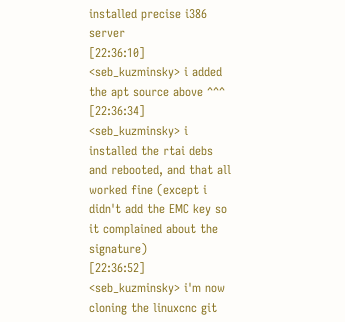installed precise i386 server
[22:36:10] <seb_kuzminsky> i added the apt source above ^^^
[22:36:34] <seb_kuzminsky> i installed the rtai debs and rebooted, and that all worked fine (except i didn't add the EMC key so it complained about the signature)
[22:36:52] <seb_kuzminsky> i'm now cloning the linuxcnc git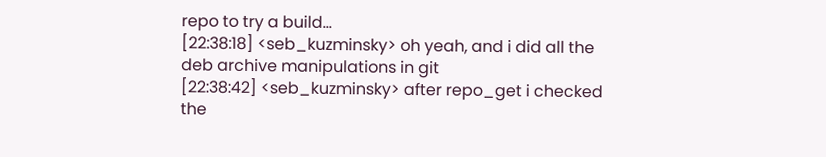repo to try a build...
[22:38:18] <seb_kuzminsky> oh yeah, and i did all the deb archive manipulations in git
[22:38:42] <seb_kuzminsky> after repo_get i checked the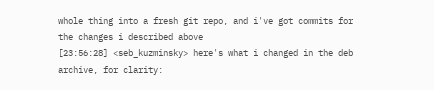whole thing into a fresh git repo, and i've got commits for the changes i described above
[23:56:28] <seb_kuzminsky> here's what i changed in the deb archive, for clarity: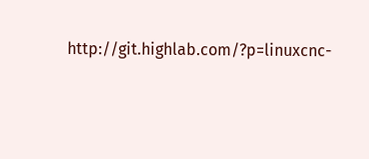http://git.highlab.com/?p=linuxcnc-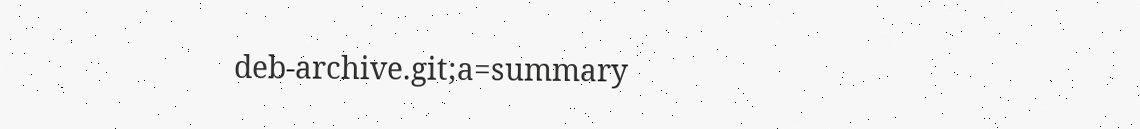deb-archive.git;a=summary